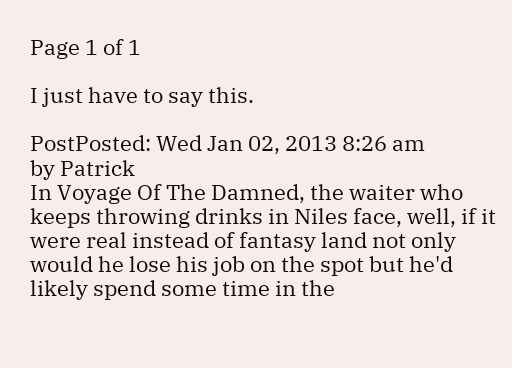Page 1 of 1

I just have to say this.

PostPosted: Wed Jan 02, 2013 8:26 am
by Patrick
In Voyage Of The Damned, the waiter who keeps throwing drinks in Niles face, well, if it were real instead of fantasy land not only would he lose his job on the spot but he'd likely spend some time in the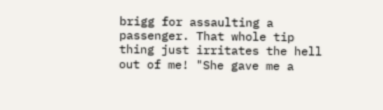brigg for assaulting a passenger. That whole tip thing just irritates the hell out of me! "She gave me a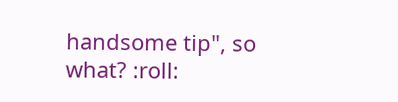handsome tip", so what? :roll: